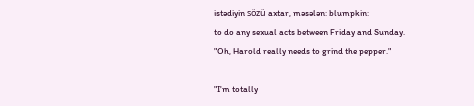istədiyin sözü axtar, məsələn: blumpkin:
to do any sexual acts between Friday and Sunday.
"Oh, Harold really needs to grind the pepper."

"I'm totally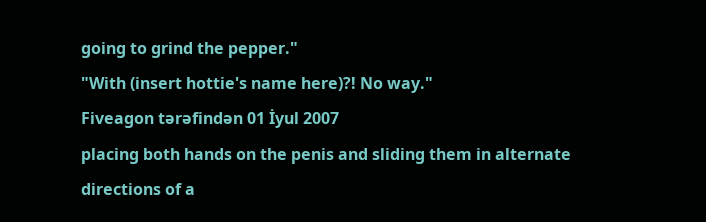going to grind the pepper."
"With (insert hottie's name here)?! No way."
Fiveagon tərəfindən 01 İyul 2007
placing both hands on the penis and sliding them in alternate directions of a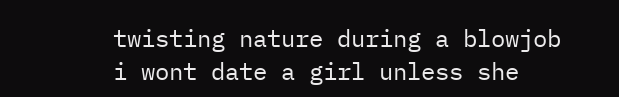twisting nature during a blowjob
i wont date a girl unless she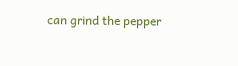can grind the pepper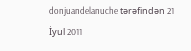donjuandelanuche tərəfindən 21 İyul 2011